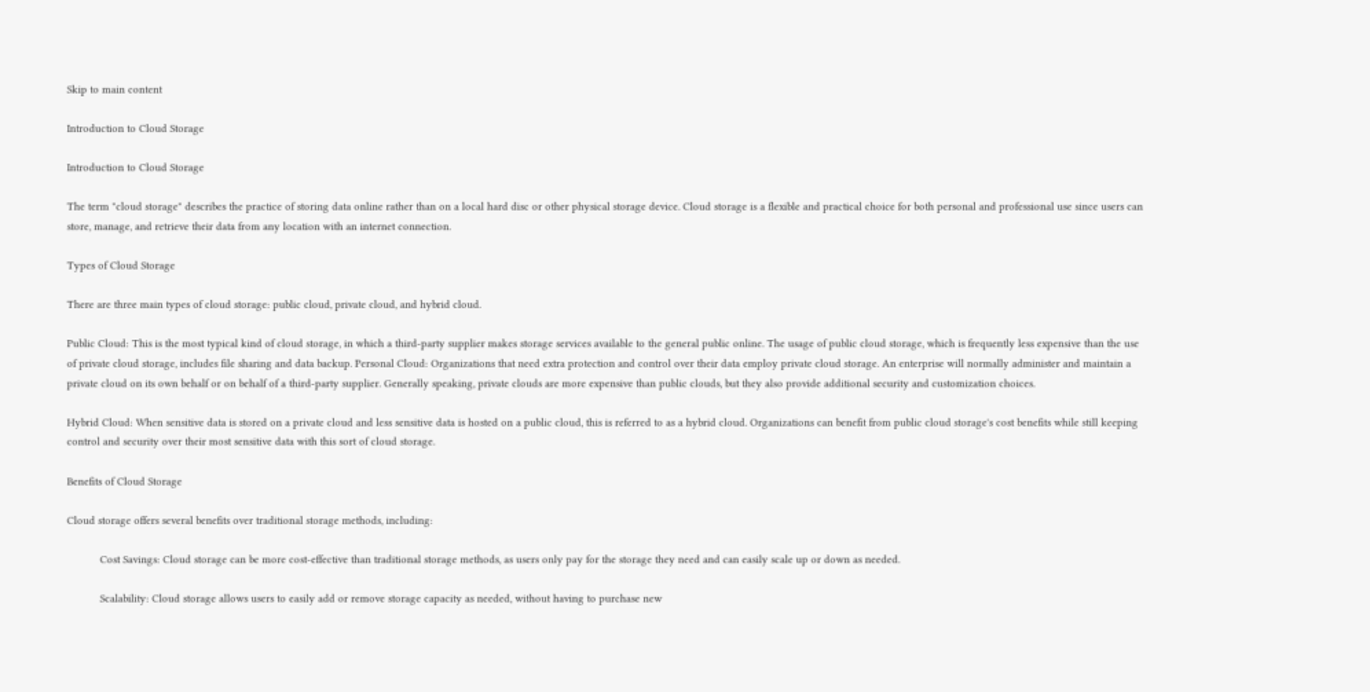Skip to main content

Introduction to Cloud Storage

Introduction to Cloud Storage

The term "cloud storage" describes the practice of storing data online rather than on a local hard disc or other physical storage device. Cloud storage is a flexible and practical choice for both personal and professional use since users can store, manage, and retrieve their data from any location with an internet connection.

Types of Cloud Storage

There are three main types of cloud storage: public cloud, private cloud, and hybrid cloud.

Public Cloud: This is the most typical kind of cloud storage, in which a third-party supplier makes storage services available to the general public online. The usage of public cloud storage, which is frequently less expensive than the use of private cloud storage, includes file sharing and data backup. Personal Cloud: Organizations that need extra protection and control over their data employ private cloud storage. An enterprise will normally administer and maintain a private cloud on its own behalf or on behalf of a third-party supplier. Generally speaking, private clouds are more expensive than public clouds, but they also provide additional security and customization choices.

Hybrid Cloud: When sensitive data is stored on a private cloud and less sensitive data is hosted on a public cloud, this is referred to as a hybrid cloud. Organizations can benefit from public cloud storage's cost benefits while still keeping control and security over their most sensitive data with this sort of cloud storage.

Benefits of Cloud Storage

Cloud storage offers several benefits over traditional storage methods, including:

           Cost Savings: Cloud storage can be more cost-effective than traditional storage methods, as users only pay for the storage they need and can easily scale up or down as needed.

           Scalability: Cloud storage allows users to easily add or remove storage capacity as needed, without having to purchase new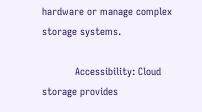hardware or manage complex storage systems.

           Accessibility: Cloud storage provides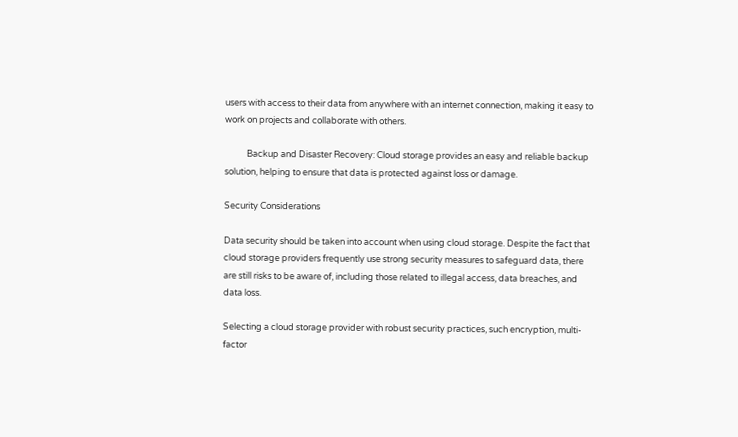users with access to their data from anywhere with an internet connection, making it easy to work on projects and collaborate with others.

           Backup and Disaster Recovery: Cloud storage provides an easy and reliable backup solution, helping to ensure that data is protected against loss or damage.

Security Considerations

Data security should be taken into account when using cloud storage. Despite the fact that cloud storage providers frequently use strong security measures to safeguard data, there are still risks to be aware of, including those related to illegal access, data breaches, and data loss.

Selecting a cloud storage provider with robust security practices, such encryption, multi-factor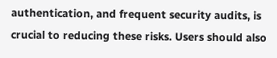authentication, and frequent security audits, is crucial to reducing these risks. Users should also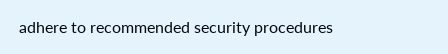adhere to recommended security procedures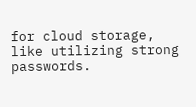for cloud storage, like utilizing strong passwords.